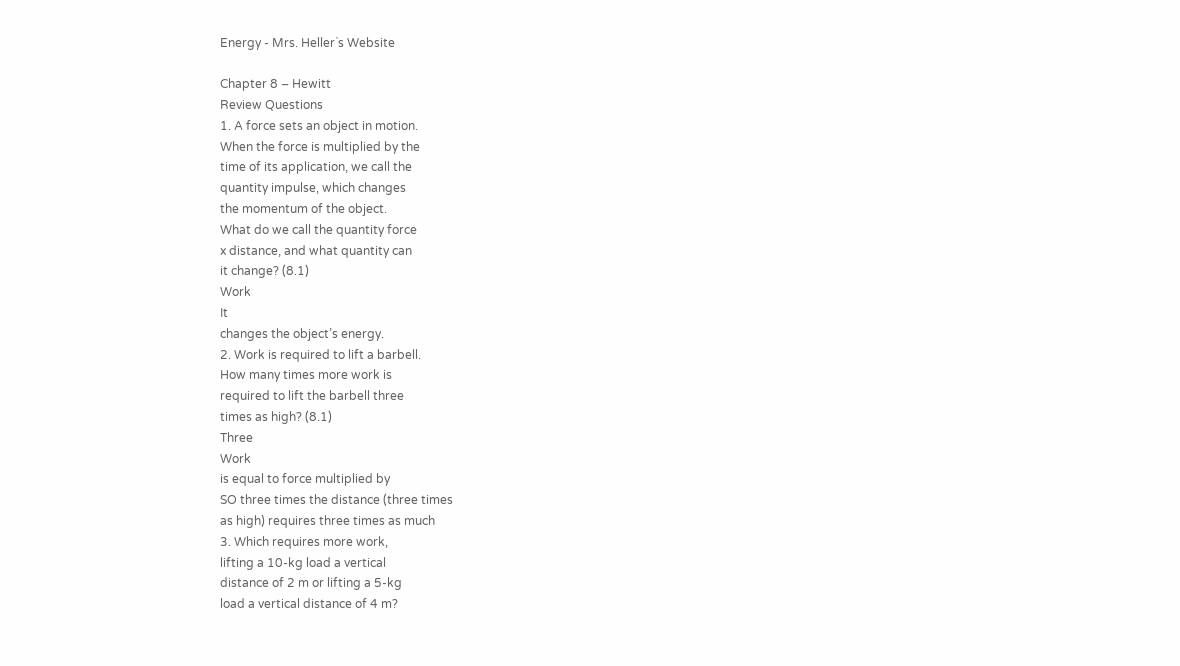Energy - Mrs. Heller`s Website

Chapter 8 – Hewitt
Review Questions
1. A force sets an object in motion.
When the force is multiplied by the
time of its application, we call the
quantity impulse, which changes
the momentum of the object.
What do we call the quantity force
x distance, and what quantity can
it change? (8.1)
Work
It
changes the object’s energy.
2. Work is required to lift a barbell.
How many times more work is
required to lift the barbell three
times as high? (8.1)
Three
Work
is equal to force multiplied by
SO three times the distance (three times
as high) requires three times as much
3. Which requires more work,
lifting a 10-kg load a vertical
distance of 2 m or lifting a 5-kg
load a vertical distance of 4 m?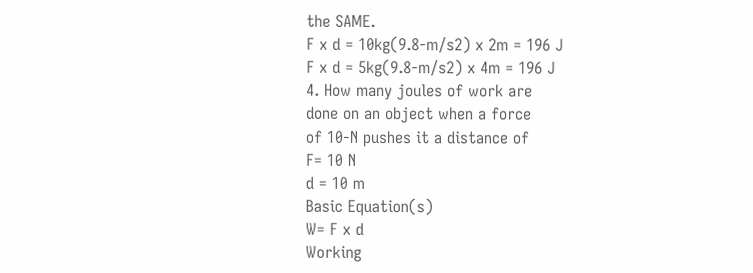the SAME.
F x d = 10kg(9.8-m/s2) x 2m = 196 J
F x d = 5kg(9.8-m/s2) x 4m = 196 J
4. How many joules of work are
done on an object when a force
of 10-N pushes it a distance of
F= 10 N
d = 10 m
Basic Equation(s)
W= F x d
Working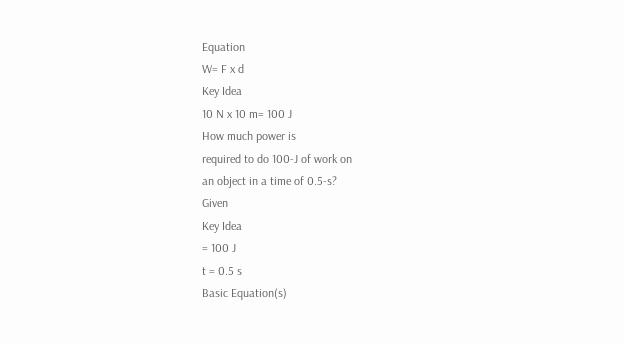Equation
W= F x d
Key Idea
10 N x 10 m= 100 J
How much power is
required to do 100-J of work on
an object in a time of 0.5-s?
Given
Key Idea
= 100 J
t = 0.5 s
Basic Equation(s)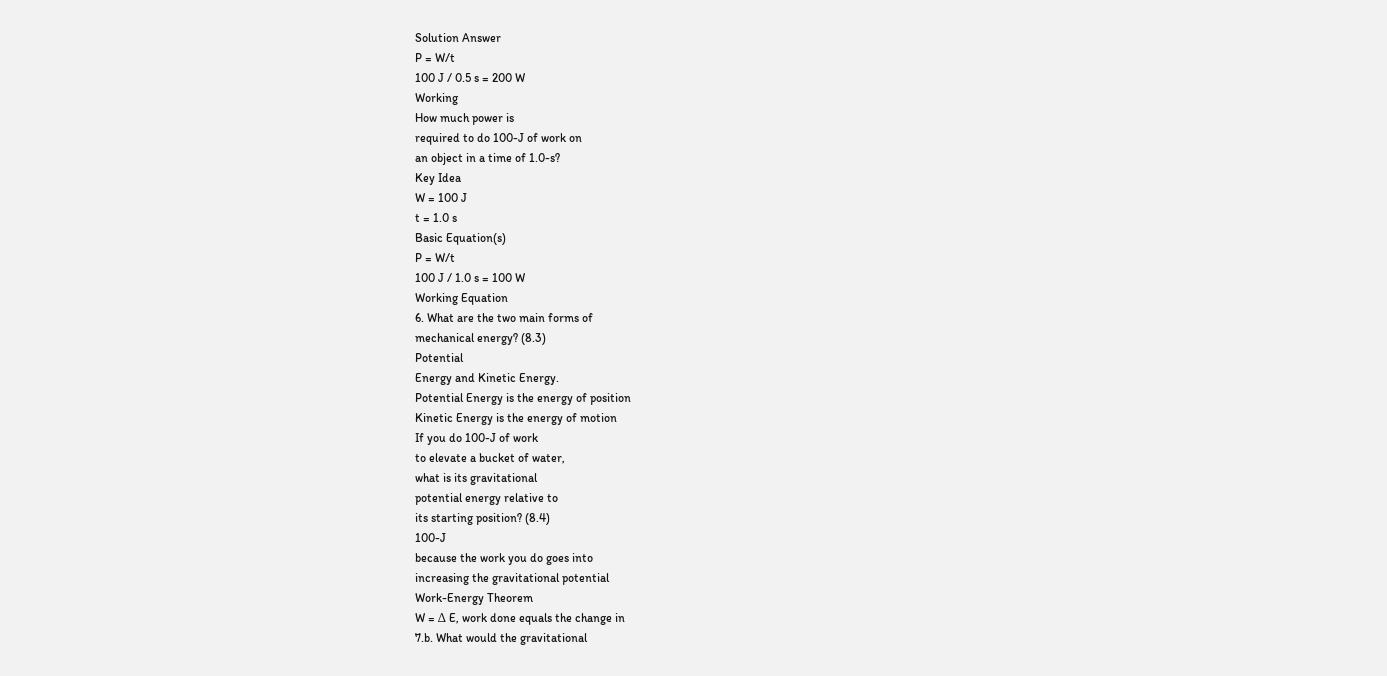Solution Answer
P = W/t
100 J / 0.5 s = 200 W
Working
How much power is
required to do 100-J of work on
an object in a time of 1.0-s?
Key Idea
W = 100 J
t = 1.0 s
Basic Equation(s)
P = W/t
100 J / 1.0 s = 100 W
Working Equation
6. What are the two main forms of
mechanical energy? (8.3)
Potential
Energy and Kinetic Energy.
Potential Energy is the energy of position
Kinetic Energy is the energy of motion
If you do 100-J of work
to elevate a bucket of water,
what is its gravitational
potential energy relative to
its starting position? (8.4)
100-J
because the work you do goes into
increasing the gravitational potential
Work-Energy Theorem
W = Δ E, work done equals the change in
7.b. What would the gravitational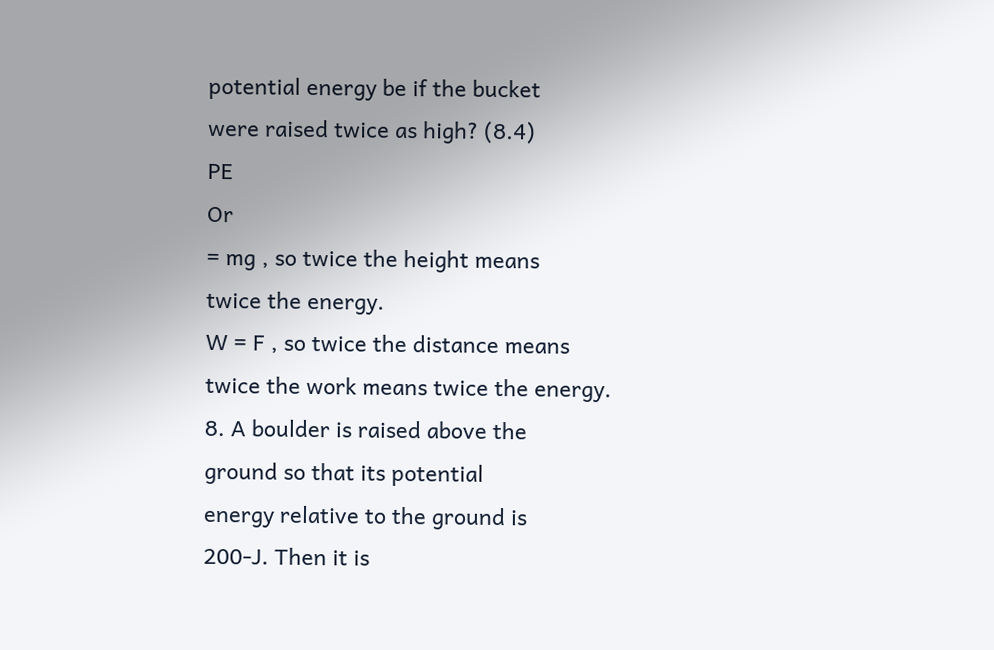potential energy be if the bucket
were raised twice as high? (8.4)
PE
Or
= mg , so twice the height means
twice the energy.
W = F , so twice the distance means
twice the work means twice the energy.
8. A boulder is raised above the
ground so that its potential
energy relative to the ground is
200-J. Then it is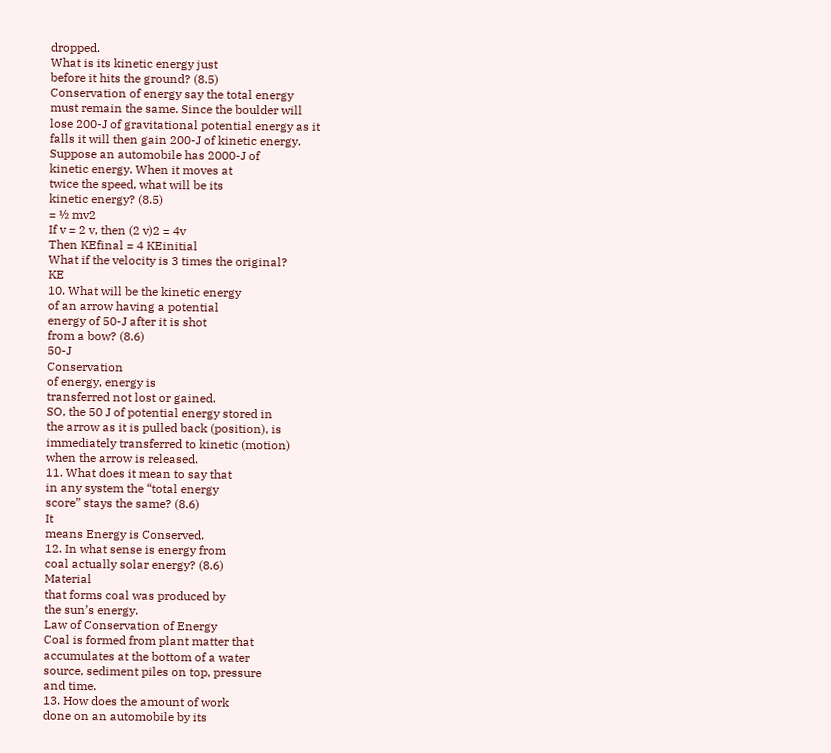dropped.
What is its kinetic energy just
before it hits the ground? (8.5)
Conservation of energy say the total energy
must remain the same. Since the boulder will
lose 200-J of gravitational potential energy as it
falls it will then gain 200-J of kinetic energy.
Suppose an automobile has 2000-J of
kinetic energy. When it moves at
twice the speed, what will be its
kinetic energy? (8.5)
= ½ mv2
If v = 2 v, then (2 v)2 = 4v
Then KEfinal = 4 KEinitial
What if the velocity is 3 times the original?
KE
10. What will be the kinetic energy
of an arrow having a potential
energy of 50-J after it is shot
from a bow? (8.6)
50-J
Conservation
of energy, energy is
transferred not lost or gained.
SO, the 50 J of potential energy stored in
the arrow as it is pulled back (position), is
immediately transferred to kinetic (motion)
when the arrow is released.
11. What does it mean to say that
in any system the “total energy
score” stays the same? (8.6)
It
means Energy is Conserved.
12. In what sense is energy from
coal actually solar energy? (8.6)
Material
that forms coal was produced by
the sun’s energy.
Law of Conservation of Energy
Coal is formed from plant matter that
accumulates at the bottom of a water
source, sediment piles on top, pressure
and time.
13. How does the amount of work
done on an automobile by its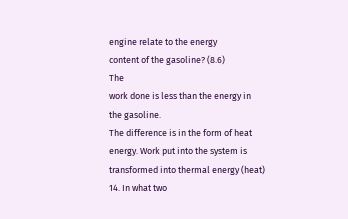engine relate to the energy
content of the gasoline? (8.6)
The
work done is less than the energy in
the gasoline.
The difference is in the form of heat
energy. Work put into the system is
transformed into thermal energy (heat)
14. In what two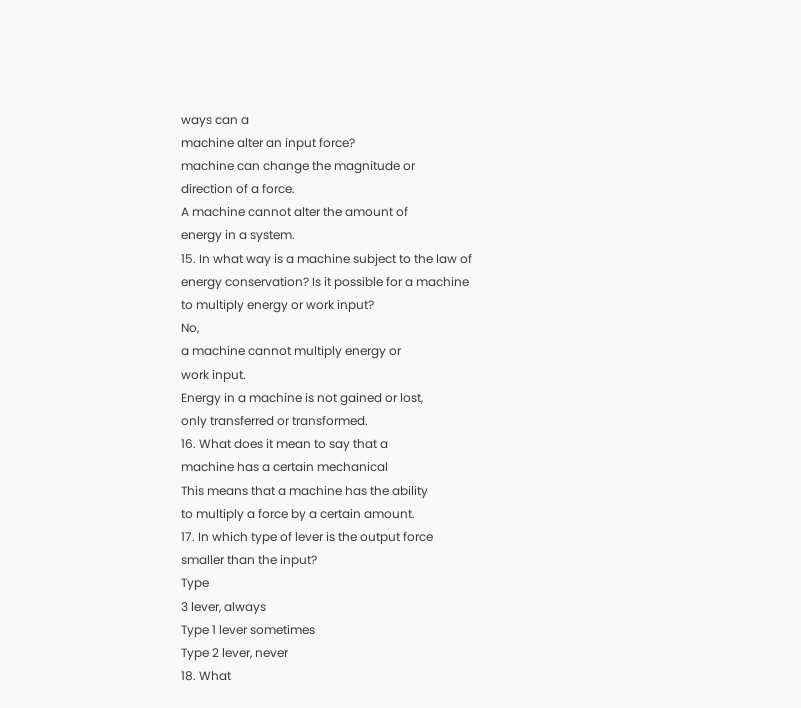ways can a
machine alter an input force?
machine can change the magnitude or
direction of a force.
A machine cannot alter the amount of
energy in a system.
15. In what way is a machine subject to the law of
energy conservation? Is it possible for a machine
to multiply energy or work input?
No,
a machine cannot multiply energy or
work input.
Energy in a machine is not gained or lost,
only transferred or transformed.
16. What does it mean to say that a
machine has a certain mechanical
This means that a machine has the ability
to multiply a force by a certain amount.
17. In which type of lever is the output force
smaller than the input?
Type
3 lever, always
Type 1 lever sometimes
Type 2 lever, never
18. What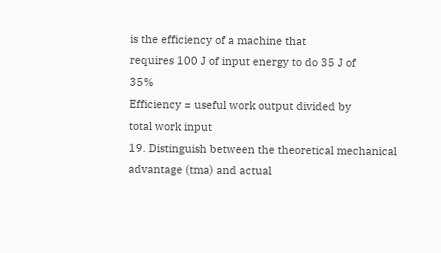is the efficiency of a machine that
requires 100 J of input energy to do 35 J of
35%
Efficiency = useful work output divided by
total work input
19. Distinguish between the theoretical mechanical
advantage (tma) and actual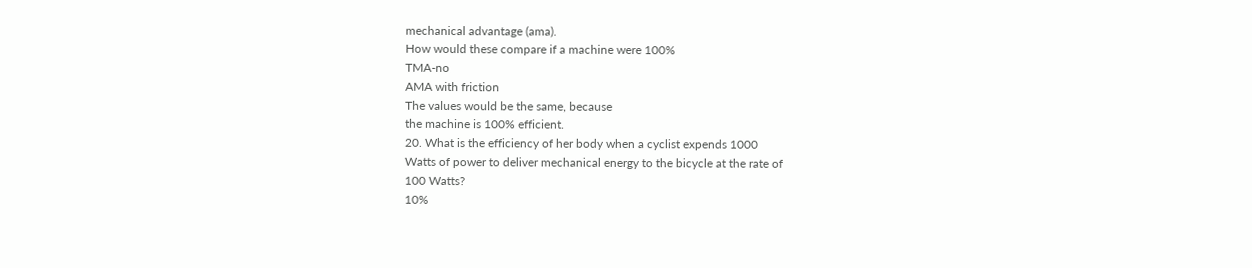mechanical advantage (ama).
How would these compare if a machine were 100%
TMA-no
AMA with friction
The values would be the same, because
the machine is 100% efficient.
20. What is the efficiency of her body when a cyclist expends 1000
Watts of power to deliver mechanical energy to the bicycle at the rate of
100 Watts?
10%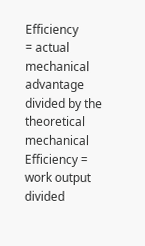Efficiency
= actual mechanical advantage
divided by the theoretical mechanical
Efficiency = work output divided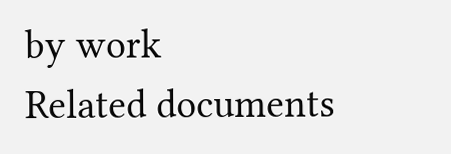by work
Related documents